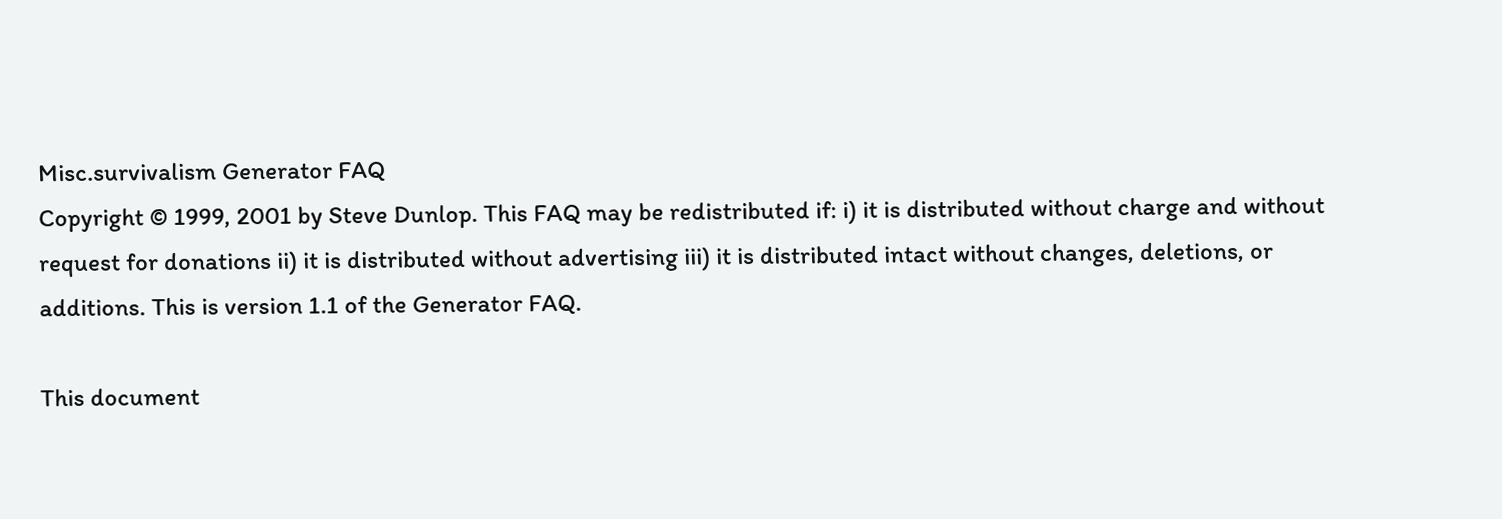Misc.survivalism Generator FAQ
Copyright © 1999, 2001 by Steve Dunlop. This FAQ may be redistributed if: i) it is distributed without charge and without request for donations ii) it is distributed without advertising iii) it is distributed intact without changes, deletions, or additions. This is version 1.1 of the Generator FAQ.

This document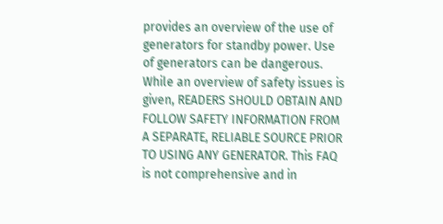provides an overview of the use of generators for standby power. Use of generators can be dangerous. While an overview of safety issues is given, READERS SHOULD OBTAIN AND FOLLOW SAFETY INFORMATION FROM A SEPARATE, RELIABLE SOURCE PRIOR TO USING ANY GENERATOR. This FAQ is not comprehensive and in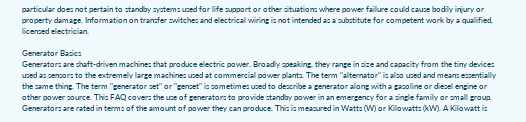particular does not pertain to standby systems used for life support or other situations where power failure could cause bodily injury or property damage. Information on transfer switches and electrical wiring is not intended as a substitute for competent work by a qualified, licensed electrician.

Generator Basics
Generators are shaft-driven machines that produce electric power. Broadly speaking, they range in size and capacity from the tiny devices used as sensors to the extremely large machines used at commercial power plants. The term "alternator" is also used and means essentially the same thing. The term "generator set" or "genset" is sometimes used to describe a generator along with a gasoline or diesel engine or other power source. This FAQ covers the use of generators to provide standby power in an emergency for a single family or small group. Generators are rated in terms of the amount of power they can produce. This is measured in Watts (W) or Kilowatts (kW). A Kilowatt is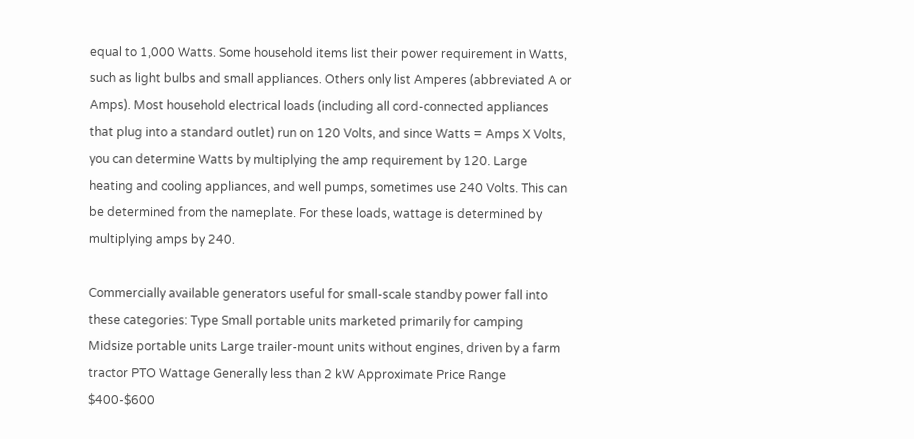equal to 1,000 Watts. Some household items list their power requirement in Watts, such as light bulbs and small appliances. Others only list Amperes (abbreviated A or Amps). Most household electrical loads (including all cord-connected appliances that plug into a standard outlet) run on 120 Volts, and since Watts = Amps X Volts, you can determine Watts by multiplying the amp requirement by 120. Large heating and cooling appliances, and well pumps, sometimes use 240 Volts. This can be determined from the nameplate. For these loads, wattage is determined by multiplying amps by 240.

Commercially available generators useful for small-scale standby power fall into these categories: Type Small portable units marketed primarily for camping Midsize portable units Large trailer-mount units without engines, driven by a farm tractor PTO Wattage Generally less than 2 kW Approximate Price Range $400-$600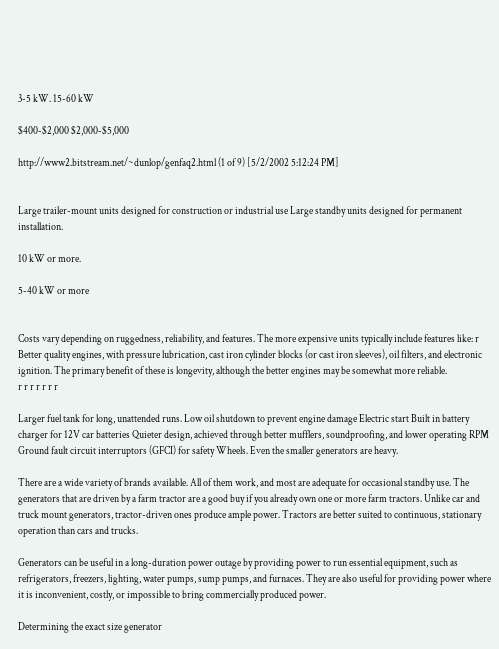3-5 kW. 15-60 kW

$400-$2,000 $2,000-$5,000

http://www2.bitstream.net/~dunlop/genfaq2.html (1 of 9) [5/2/2002 5:12:24 PM]


Large trailer-mount units designed for construction or industrial use Large standby units designed for permanent installation.

10 kW or more.

5-40 kW or more


Costs vary depending on ruggedness, reliability, and features. The more expensive units typically include features like: r Better quality engines, with pressure lubrication, cast iron cylinder blocks (or cast iron sleeves), oil filters, and electronic ignition. The primary benefit of these is longevity, although the better engines may be somewhat more reliable.
r r r r r r r

Larger fuel tank for long, unattended runs. Low oil shutdown to prevent engine damage Electric start Built in battery charger for 12V car batteries Quieter design, achieved through better mufflers, soundproofing, and lower operating RPM Ground fault circuit interruptors (GFCI) for safety Wheels. Even the smaller generators are heavy.

There are a wide variety of brands available. All of them work, and most are adequate for occasional standby use. The generators that are driven by a farm tractor are a good buy if you already own one or more farm tractors. Unlike car and truck mount generators, tractor-driven ones produce ample power. Tractors are better suited to continuous, stationary operation than cars and trucks.

Generators can be useful in a long-duration power outage by providing power to run essential equipment, such as refrigerators, freezers, lighting, water pumps, sump pumps, and furnaces. They are also useful for providing power where it is inconvenient, costly, or impossible to bring commercially produced power.

Determining the exact size generator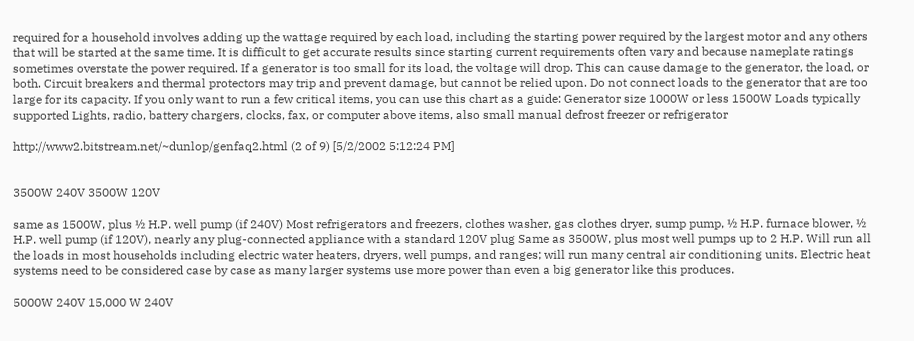required for a household involves adding up the wattage required by each load, including the starting power required by the largest motor and any others that will be started at the same time. It is difficult to get accurate results since starting current requirements often vary and because nameplate ratings sometimes overstate the power required. If a generator is too small for its load, the voltage will drop. This can cause damage to the generator, the load, or both. Circuit breakers and thermal protectors may trip and prevent damage, but cannot be relied upon. Do not connect loads to the generator that are too large for its capacity. If you only want to run a few critical items, you can use this chart as a guide: Generator size 1000W or less 1500W Loads typically supported Lights, radio, battery chargers, clocks, fax, or computer above items, also small manual defrost freezer or refrigerator

http://www2.bitstream.net/~dunlop/genfaq2.html (2 of 9) [5/2/2002 5:12:24 PM]


3500W 240V 3500W 120V

same as 1500W, plus ½ H.P. well pump (if 240V) Most refrigerators and freezers, clothes washer, gas clothes dryer, sump pump, ½ H.P. furnace blower, ½ H.P. well pump (if 120V), nearly any plug-connected appliance with a standard 120V plug Same as 3500W, plus most well pumps up to 2 H.P. Will run all the loads in most households including electric water heaters, dryers, well pumps, and ranges; will run many central air conditioning units. Electric heat systems need to be considered case by case as many larger systems use more power than even a big generator like this produces.

5000W 240V 15,000 W 240V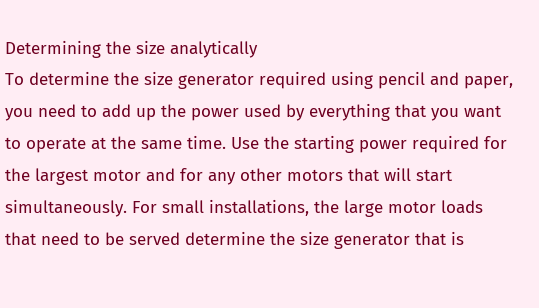Determining the size analytically
To determine the size generator required using pencil and paper, you need to add up the power used by everything that you want to operate at the same time. Use the starting power required for the largest motor and for any other motors that will start simultaneously. For small installations, the large motor loads that need to be served determine the size generator that is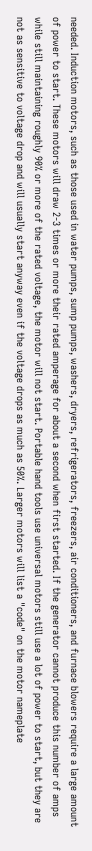needed. Induction motors, such as those used in water pumps, sump pumps, washers, dryers, refrigerators, freezers, air conditioners, and furnace blowers require a large amount of power to start. These motors will draw 2-3 times or more their rated amperage for about a second when first started. If the generator cannot produce this number of amps while still maintaining roughly 90% or more of the rated voltage, the motor will not start. Portable hand tools use universal motors still use a lot of power to start, but they are not as sensitive to voltage drop and will usually start anyway even if the voltage drops as much as 50%. Larger motors will list a "code" on the motor nameplate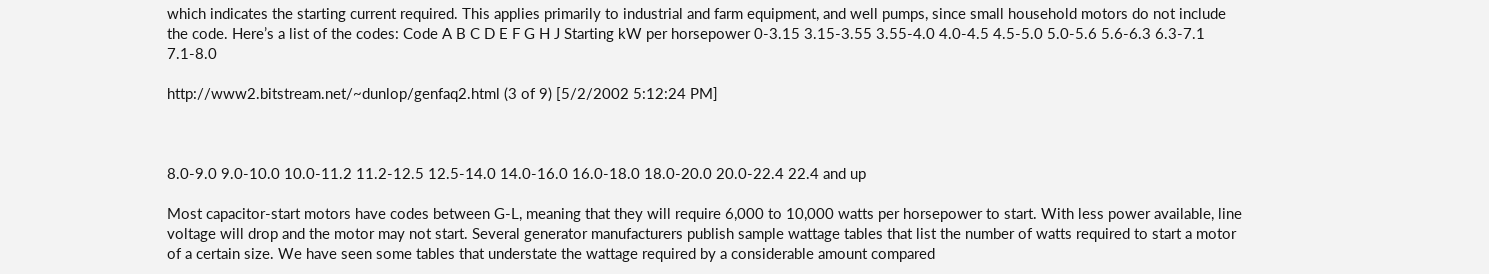which indicates the starting current required. This applies primarily to industrial and farm equipment, and well pumps, since small household motors do not include the code. Here’s a list of the codes: Code A B C D E F G H J Starting kW per horsepower 0-3.15 3.15-3.55 3.55-4.0 4.0-4.5 4.5-5.0 5.0-5.6 5.6-6.3 6.3-7.1 7.1-8.0

http://www2.bitstream.net/~dunlop/genfaq2.html (3 of 9) [5/2/2002 5:12:24 PM]



8.0-9.0 9.0-10.0 10.0-11.2 11.2-12.5 12.5-14.0 14.0-16.0 16.0-18.0 18.0-20.0 20.0-22.4 22.4 and up

Most capacitor-start motors have codes between G-L, meaning that they will require 6,000 to 10,000 watts per horsepower to start. With less power available, line voltage will drop and the motor may not start. Several generator manufacturers publish sample wattage tables that list the number of watts required to start a motor of a certain size. We have seen some tables that understate the wattage required by a considerable amount compared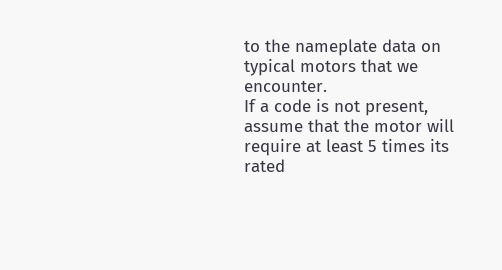to the nameplate data on typical motors that we encounter.
If a code is not present, assume that the motor will require at least 5 times its rated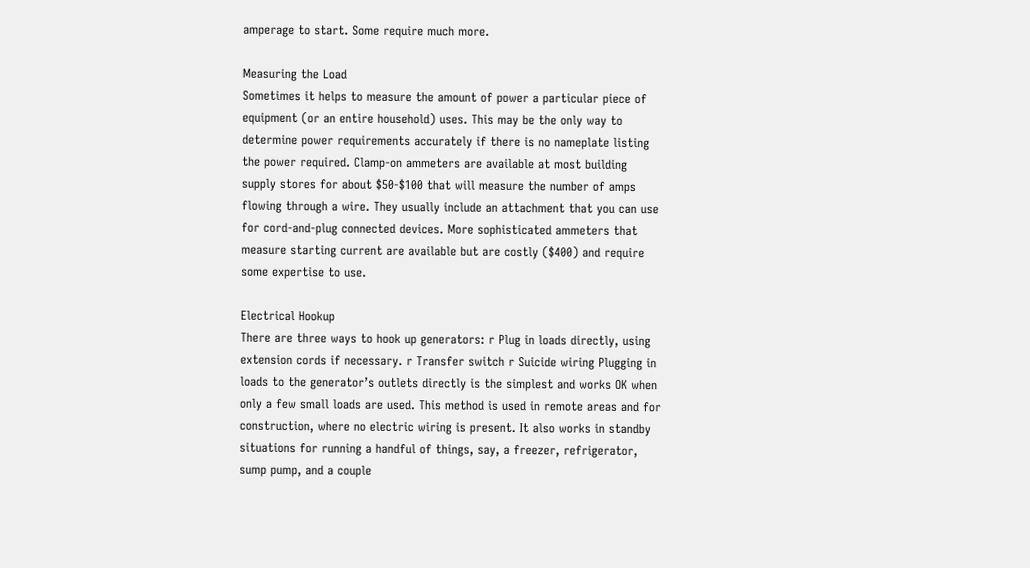amperage to start. Some require much more.

Measuring the Load
Sometimes it helps to measure the amount of power a particular piece of equipment (or an entire household) uses. This may be the only way to determine power requirements accurately if there is no nameplate listing the power required. Clamp-on ammeters are available at most building supply stores for about $50-$100 that will measure the number of amps flowing through a wire. They usually include an attachment that you can use for cord-and-plug connected devices. More sophisticated ammeters that measure starting current are available but are costly ($400) and require some expertise to use.

Electrical Hookup
There are three ways to hook up generators: r Plug in loads directly, using extension cords if necessary. r Transfer switch r Suicide wiring Plugging in loads to the generator’s outlets directly is the simplest and works OK when only a few small loads are used. This method is used in remote areas and for construction, where no electric wiring is present. It also works in standby situations for running a handful of things, say, a freezer, refrigerator, sump pump, and a couple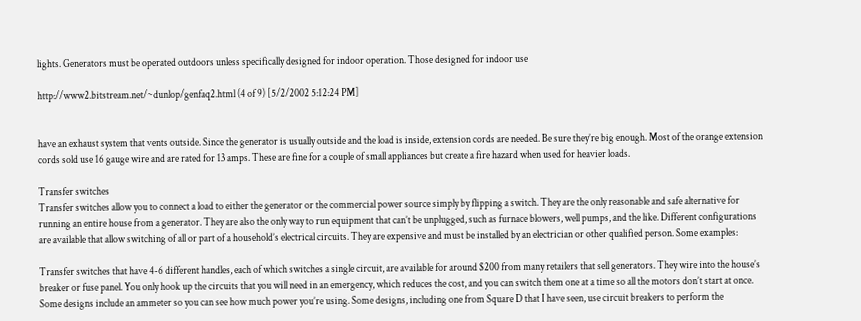lights. Generators must be operated outdoors unless specifically designed for indoor operation. Those designed for indoor use

http://www2.bitstream.net/~dunlop/genfaq2.html (4 of 9) [5/2/2002 5:12:24 PM]


have an exhaust system that vents outside. Since the generator is usually outside and the load is inside, extension cords are needed. Be sure they’re big enough. Most of the orange extension cords sold use 16 gauge wire and are rated for 13 amps. These are fine for a couple of small appliances but create a fire hazard when used for heavier loads.

Transfer switches
Transfer switches allow you to connect a load to either the generator or the commercial power source simply by flipping a switch. They are the only reasonable and safe alternative for running an entire house from a generator. They are also the only way to run equipment that can’t be unplugged, such as furnace blowers, well pumps, and the like. Different configurations are available that allow switching of all or part of a household’s electrical circuits. They are expensive and must be installed by an electrician or other qualified person. Some examples:

Transfer switches that have 4-6 different handles, each of which switches a single circuit, are available for around $200 from many retailers that sell generators. They wire into the house’s breaker or fuse panel. You only hook up the circuits that you will need in an emergency, which reduces the cost, and you can switch them one at a time so all the motors don’t start at once. Some designs include an ammeter so you can see how much power you’re using. Some designs, including one from Square D that I have seen, use circuit breakers to perform the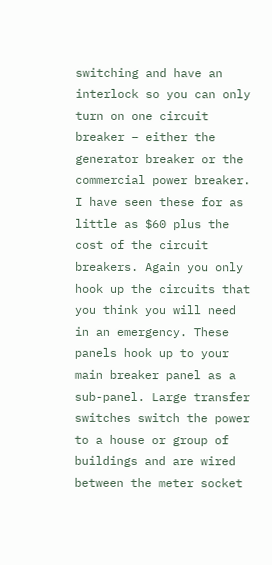switching and have an interlock so you can only turn on one circuit breaker – either the generator breaker or the commercial power breaker. I have seen these for as little as $60 plus the cost of the circuit breakers. Again you only hook up the circuits that you think you will need in an emergency. These panels hook up to your main breaker panel as a sub-panel. Large transfer switches switch the power to a house or group of buildings and are wired between the meter socket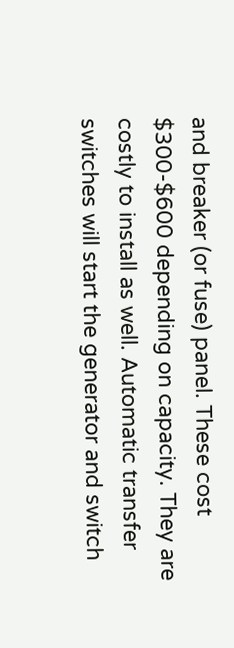and breaker (or fuse) panel. These cost $300-$600 depending on capacity. They are costly to install as well. Automatic transfer switches will start the generator and switch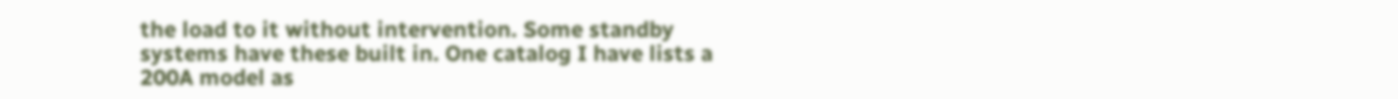the load to it without intervention. Some standby systems have these built in. One catalog I have lists a 200A model as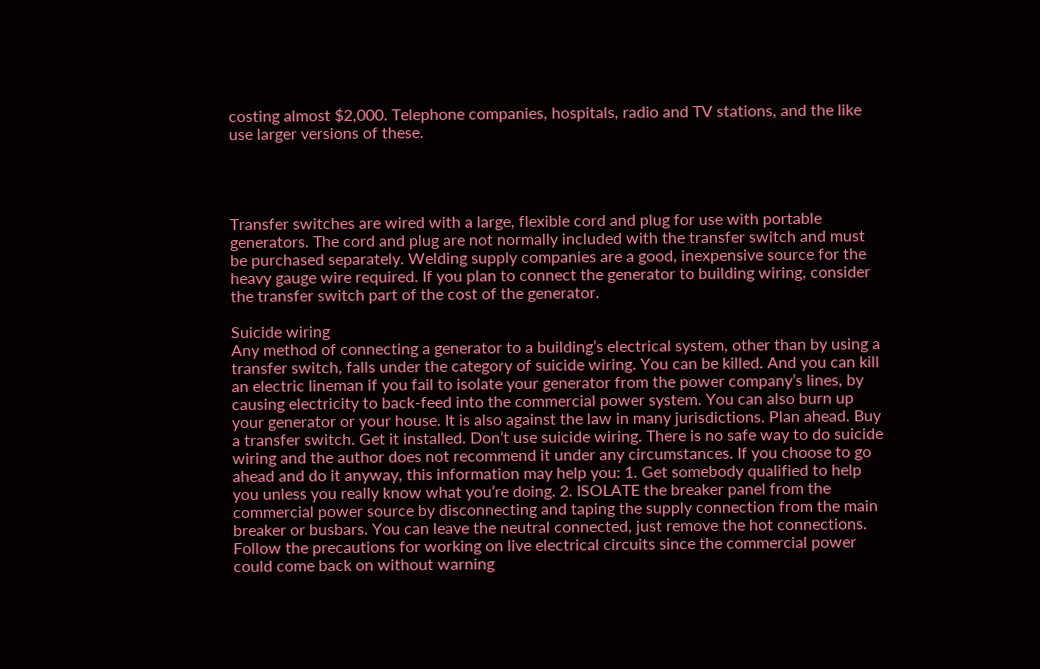costing almost $2,000. Telephone companies, hospitals, radio and TV stations, and the like use larger versions of these.




Transfer switches are wired with a large, flexible cord and plug for use with portable generators. The cord and plug are not normally included with the transfer switch and must be purchased separately. Welding supply companies are a good, inexpensive source for the heavy gauge wire required. If you plan to connect the generator to building wiring, consider the transfer switch part of the cost of the generator.

Suicide wiring
Any method of connecting a generator to a building’s electrical system, other than by using a transfer switch, falls under the category of suicide wiring. You can be killed. And you can kill an electric lineman if you fail to isolate your generator from the power company’s lines, by causing electricity to back-feed into the commercial power system. You can also burn up your generator or your house. It is also against the law in many jurisdictions. Plan ahead. Buy a transfer switch. Get it installed. Don’t use suicide wiring. There is no safe way to do suicide wiring and the author does not recommend it under any circumstances. If you choose to go ahead and do it anyway, this information may help you: 1. Get somebody qualified to help you unless you really know what you’re doing. 2. ISOLATE the breaker panel from the commercial power source by disconnecting and taping the supply connection from the main breaker or busbars. You can leave the neutral connected, just remove the hot connections. Follow the precautions for working on live electrical circuits since the commercial power could come back on without warning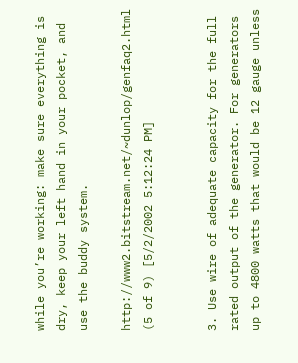while you’re working: make sure everything is dry, keep your left hand in your pocket, and use the buddy system.

http://www2.bitstream.net/~dunlop/genfaq2.html (5 of 9) [5/2/2002 5:12:24 PM]


3. Use wire of adequate capacity for the full rated output of the generator. For generators up to 4800 watts that would be 12 gauge unless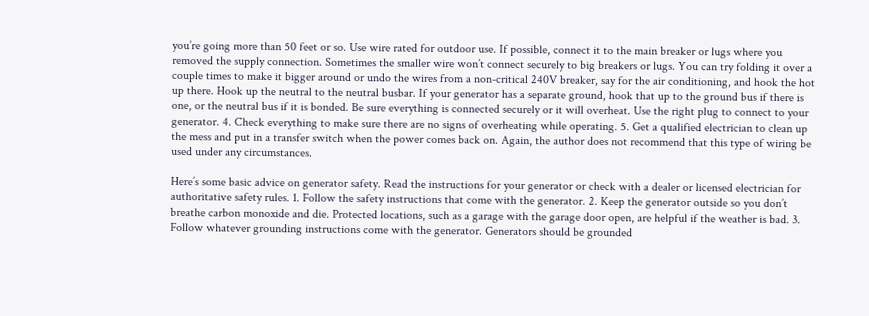you’re going more than 50 feet or so. Use wire rated for outdoor use. If possible, connect it to the main breaker or lugs where you removed the supply connection. Sometimes the smaller wire won’t connect securely to big breakers or lugs. You can try folding it over a couple times to make it bigger around or undo the wires from a non-critical 240V breaker, say for the air conditioning, and hook the hot up there. Hook up the neutral to the neutral busbar. If your generator has a separate ground, hook that up to the ground bus if there is one, or the neutral bus if it is bonded. Be sure everything is connected securely or it will overheat. Use the right plug to connect to your generator. 4. Check everything to make sure there are no signs of overheating while operating. 5. Get a qualified electrician to clean up the mess and put in a transfer switch when the power comes back on. Again, the author does not recommend that this type of wiring be used under any circumstances.

Here’s some basic advice on generator safety. Read the instructions for your generator or check with a dealer or licensed electrician for authoritative safety rules. 1. Follow the safety instructions that come with the generator. 2. Keep the generator outside so you don’t breathe carbon monoxide and die. Protected locations, such as a garage with the garage door open, are helpful if the weather is bad. 3. Follow whatever grounding instructions come with the generator. Generators should be grounded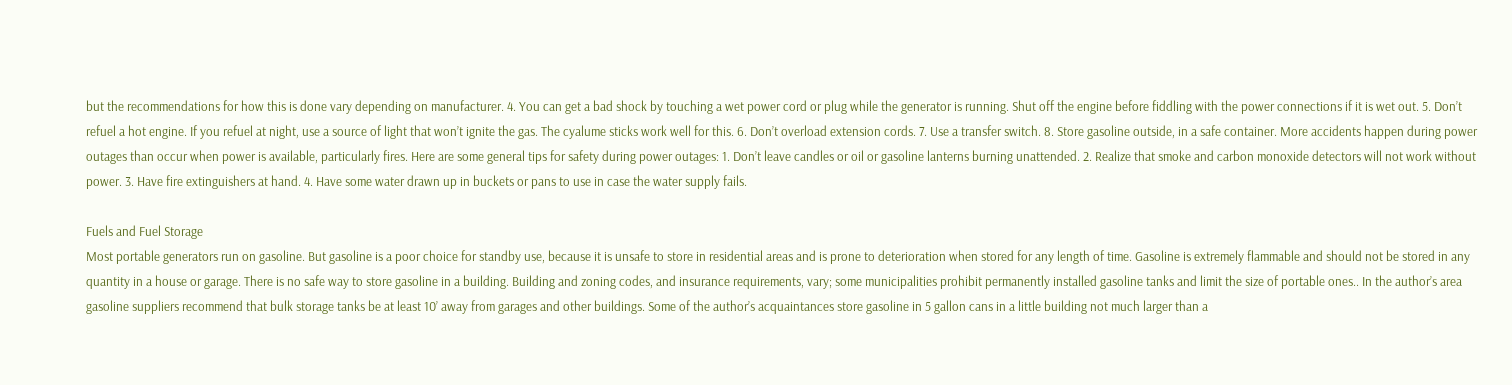but the recommendations for how this is done vary depending on manufacturer. 4. You can get a bad shock by touching a wet power cord or plug while the generator is running. Shut off the engine before fiddling with the power connections if it is wet out. 5. Don’t refuel a hot engine. If you refuel at night, use a source of light that won’t ignite the gas. The cyalume sticks work well for this. 6. Don’t overload extension cords. 7. Use a transfer switch. 8. Store gasoline outside, in a safe container. More accidents happen during power outages than occur when power is available, particularly fires. Here are some general tips for safety during power outages: 1. Don’t leave candles or oil or gasoline lanterns burning unattended. 2. Realize that smoke and carbon monoxide detectors will not work without power. 3. Have fire extinguishers at hand. 4. Have some water drawn up in buckets or pans to use in case the water supply fails.

Fuels and Fuel Storage
Most portable generators run on gasoline. But gasoline is a poor choice for standby use, because it is unsafe to store in residential areas and is prone to deterioration when stored for any length of time. Gasoline is extremely flammable and should not be stored in any quantity in a house or garage. There is no safe way to store gasoline in a building. Building and zoning codes, and insurance requirements, vary; some municipalities prohibit permanently installed gasoline tanks and limit the size of portable ones.. In the author’s area gasoline suppliers recommend that bulk storage tanks be at least 10’ away from garages and other buildings. Some of the author’s acquaintances store gasoline in 5 gallon cans in a little building not much larger than a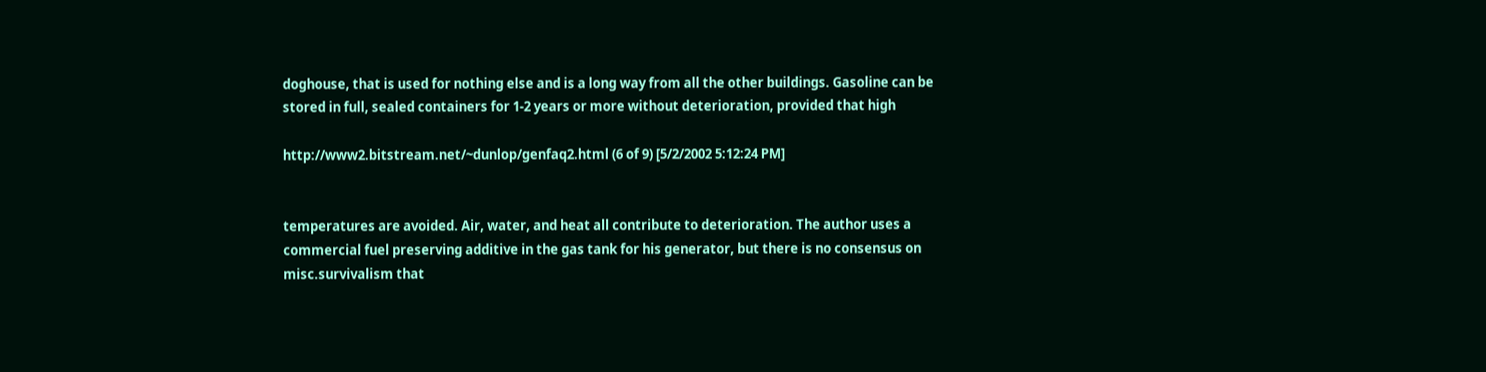doghouse, that is used for nothing else and is a long way from all the other buildings. Gasoline can be stored in full, sealed containers for 1-2 years or more without deterioration, provided that high

http://www2.bitstream.net/~dunlop/genfaq2.html (6 of 9) [5/2/2002 5:12:24 PM]


temperatures are avoided. Air, water, and heat all contribute to deterioration. The author uses a commercial fuel preserving additive in the gas tank for his generator, but there is no consensus on misc.survivalism that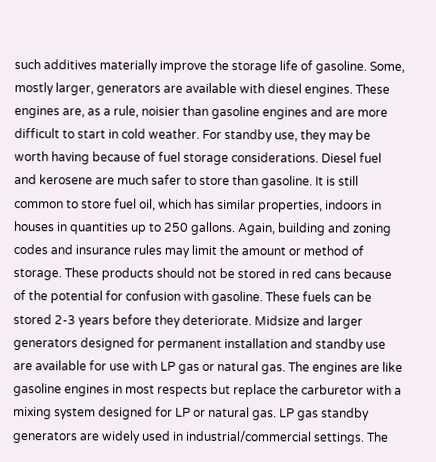such additives materially improve the storage life of gasoline. Some, mostly larger, generators are available with diesel engines. These engines are, as a rule, noisier than gasoline engines and are more difficult to start in cold weather. For standby use, they may be worth having because of fuel storage considerations. Diesel fuel and kerosene are much safer to store than gasoline. It is still common to store fuel oil, which has similar properties, indoors in houses in quantities up to 250 gallons. Again, building and zoning codes and insurance rules may limit the amount or method of storage. These products should not be stored in red cans because of the potential for confusion with gasoline. These fuels can be stored 2-3 years before they deteriorate. Midsize and larger generators designed for permanent installation and standby use are available for use with LP gas or natural gas. The engines are like gasoline engines in most respects but replace the carburetor with a mixing system designed for LP or natural gas. LP gas standby generators are widely used in industrial/commercial settings. The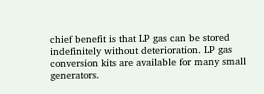chief benefit is that LP gas can be stored indefinitely without deterioration. LP gas conversion kits are available for many small generators.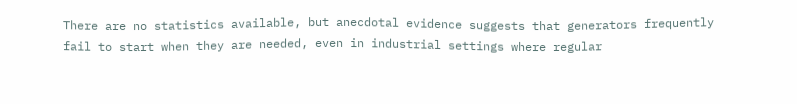There are no statistics available, but anecdotal evidence suggests that generators frequently fail to start when they are needed, even in industrial settings where regular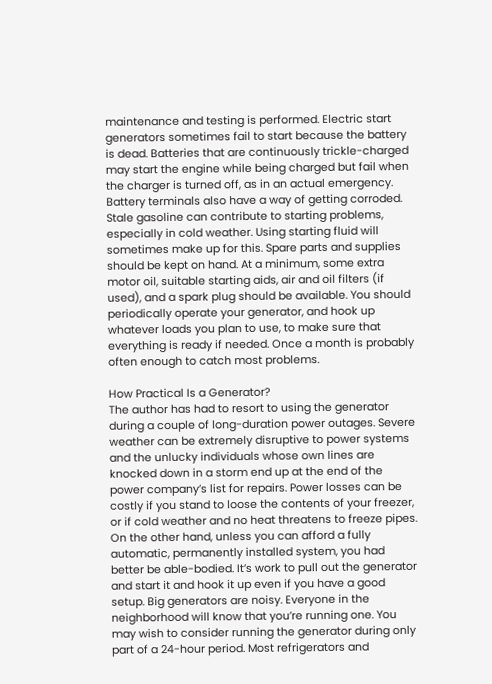maintenance and testing is performed. Electric start generators sometimes fail to start because the battery is dead. Batteries that are continuously trickle-charged may start the engine while being charged but fail when the charger is turned off, as in an actual emergency. Battery terminals also have a way of getting corroded. Stale gasoline can contribute to starting problems, especially in cold weather. Using starting fluid will sometimes make up for this. Spare parts and supplies should be kept on hand. At a minimum, some extra motor oil, suitable starting aids, air and oil filters (if used), and a spark plug should be available. You should periodically operate your generator, and hook up whatever loads you plan to use, to make sure that everything is ready if needed. Once a month is probably often enough to catch most problems.

How Practical Is a Generator?
The author has had to resort to using the generator during a couple of long-duration power outages. Severe weather can be extremely disruptive to power systems and the unlucky individuals whose own lines are knocked down in a storm end up at the end of the power company’s list for repairs. Power losses can be costly if you stand to loose the contents of your freezer, or if cold weather and no heat threatens to freeze pipes. On the other hand, unless you can afford a fully automatic, permanently installed system, you had better be able-bodied. It’s work to pull out the generator and start it and hook it up even if you have a good setup. Big generators are noisy. Everyone in the neighborhood will know that you’re running one. You may wish to consider running the generator during only part of a 24-hour period. Most refrigerators and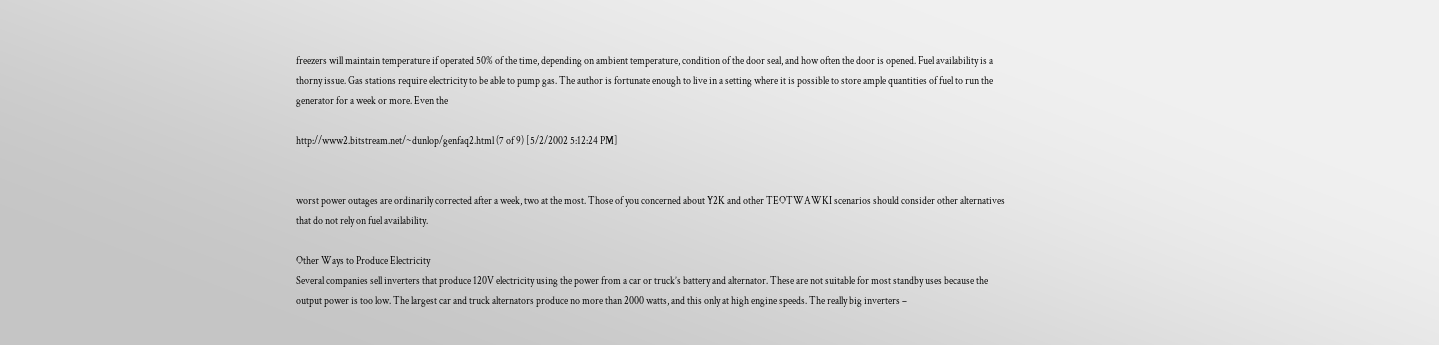freezers will maintain temperature if operated 50% of the time, depending on ambient temperature, condition of the door seal, and how often the door is opened. Fuel availability is a thorny issue. Gas stations require electricity to be able to pump gas. The author is fortunate enough to live in a setting where it is possible to store ample quantities of fuel to run the generator for a week or more. Even the

http://www2.bitstream.net/~dunlop/genfaq2.html (7 of 9) [5/2/2002 5:12:24 PM]


worst power outages are ordinarily corrected after a week, two at the most. Those of you concerned about Y2K and other TEOTWAWKI scenarios should consider other alternatives that do not rely on fuel availability.

Other Ways to Produce Electricity
Several companies sell inverters that produce 120V electricity using the power from a car or truck’s battery and alternator. These are not suitable for most standby uses because the output power is too low. The largest car and truck alternators produce no more than 2000 watts, and this only at high engine speeds. The really big inverters –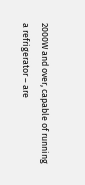2000W and over, capable of running a refrigerator – are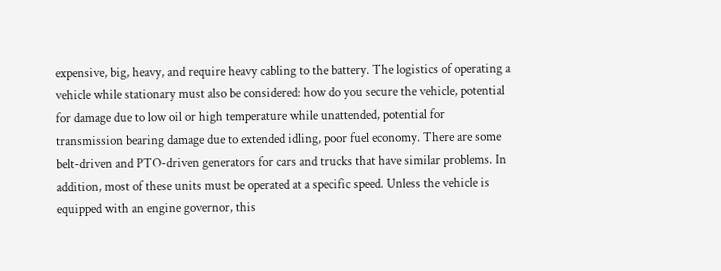expensive, big, heavy, and require heavy cabling to the battery. The logistics of operating a vehicle while stationary must also be considered: how do you secure the vehicle, potential for damage due to low oil or high temperature while unattended, potential for transmission bearing damage due to extended idling, poor fuel economy. There are some belt-driven and PTO-driven generators for cars and trucks that have similar problems. In addition, most of these units must be operated at a specific speed. Unless the vehicle is equipped with an engine governor, this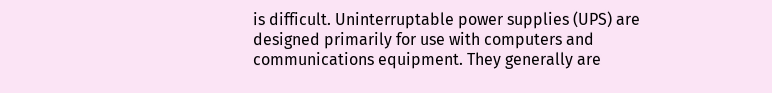is difficult. Uninterruptable power supplies (UPS) are designed primarily for use with computers and communications equipment. They generally are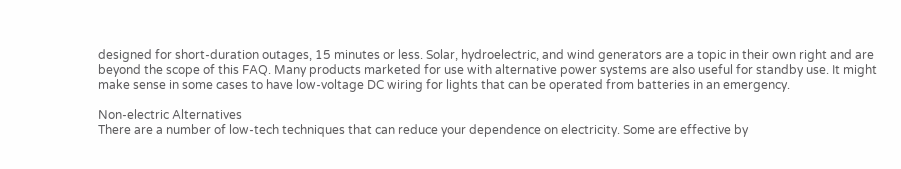designed for short-duration outages, 15 minutes or less. Solar, hydroelectric, and wind generators are a topic in their own right and are beyond the scope of this FAQ. Many products marketed for use with alternative power systems are also useful for standby use. It might make sense in some cases to have low-voltage DC wiring for lights that can be operated from batteries in an emergency.

Non-electric Alternatives
There are a number of low-tech techniques that can reduce your dependence on electricity. Some are effective by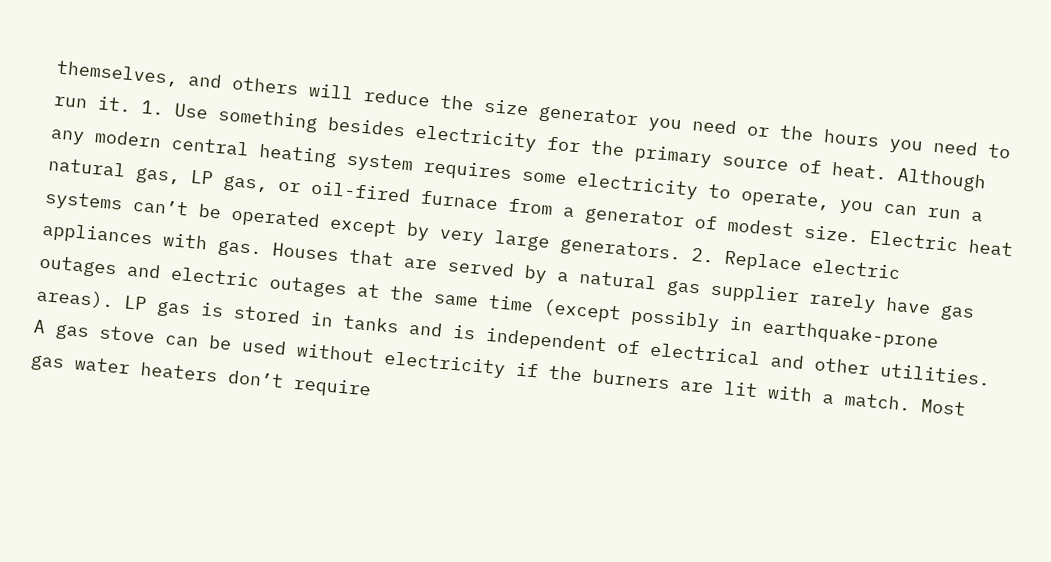themselves, and others will reduce the size generator you need or the hours you need to run it. 1. Use something besides electricity for the primary source of heat. Although any modern central heating system requires some electricity to operate, you can run a natural gas, LP gas, or oil-fired furnace from a generator of modest size. Electric heat systems can’t be operated except by very large generators. 2. Replace electric appliances with gas. Houses that are served by a natural gas supplier rarely have gas outages and electric outages at the same time (except possibly in earthquake-prone areas). LP gas is stored in tanks and is independent of electrical and other utilities. A gas stove can be used without electricity if the burners are lit with a match. Most gas water heaters don’t require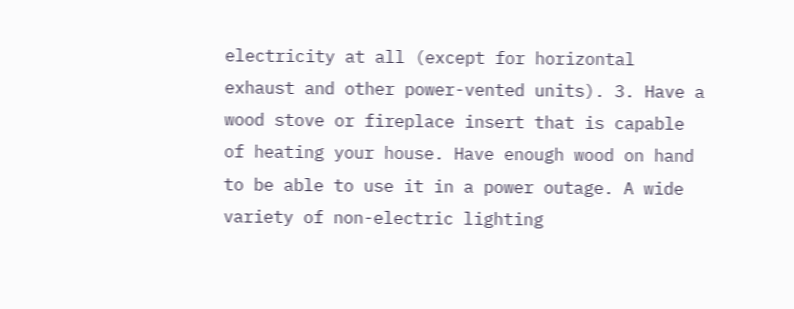electricity at all (except for horizontal exhaust and other power-vented units). 3. Have a wood stove or fireplace insert that is capable of heating your house. Have enough wood on hand to be able to use it in a power outage. A wide variety of non-electric lighting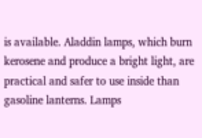is available. Aladdin lamps, which burn kerosene and produce a bright light, are practical and safer to use inside than gasoline lanterns. Lamps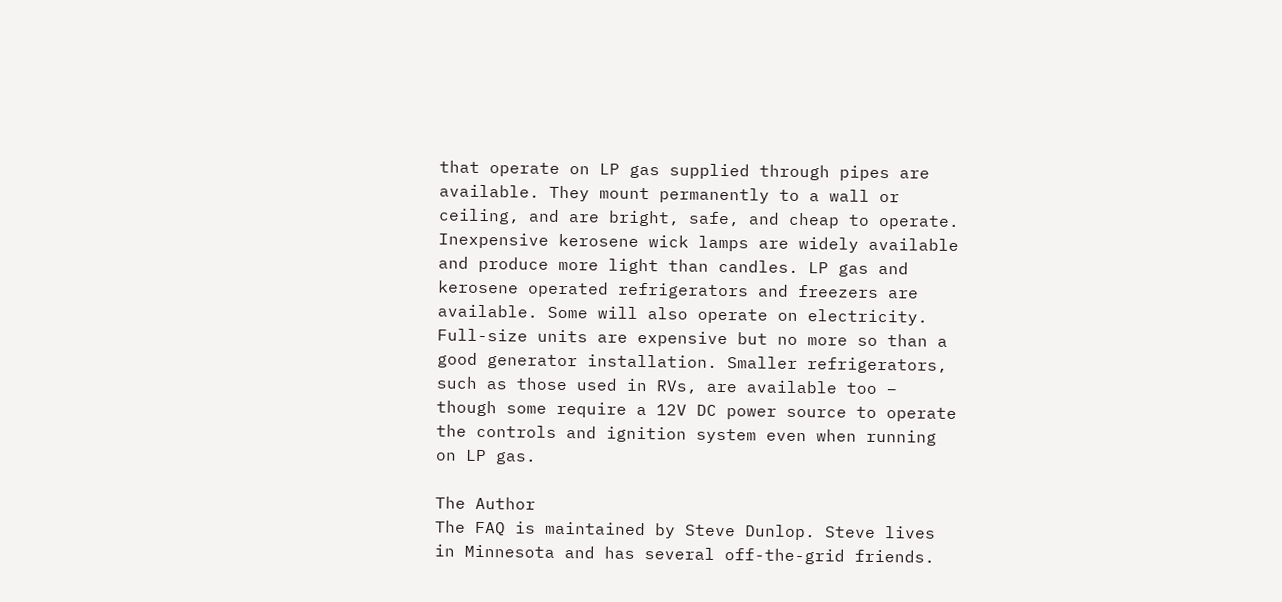that operate on LP gas supplied through pipes are available. They mount permanently to a wall or ceiling, and are bright, safe, and cheap to operate. Inexpensive kerosene wick lamps are widely available and produce more light than candles. LP gas and kerosene operated refrigerators and freezers are available. Some will also operate on electricity. Full-size units are expensive but no more so than a good generator installation. Smaller refrigerators, such as those used in RVs, are available too – though some require a 12V DC power source to operate the controls and ignition system even when running on LP gas.

The Author
The FAQ is maintained by Steve Dunlop. Steve lives in Minnesota and has several off-the-grid friends.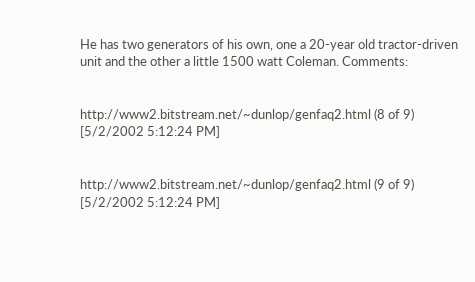He has two generators of his own, one a 20-year old tractor-driven unit and the other a little 1500 watt Coleman. Comments:


http://www2.bitstream.net/~dunlop/genfaq2.html (8 of 9) [5/2/2002 5:12:24 PM]


http://www2.bitstream.net/~dunlop/genfaq2.html (9 of 9) [5/2/2002 5:12:24 PM]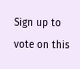Sign up to vote on this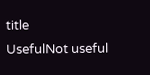title
UsefulNot useful